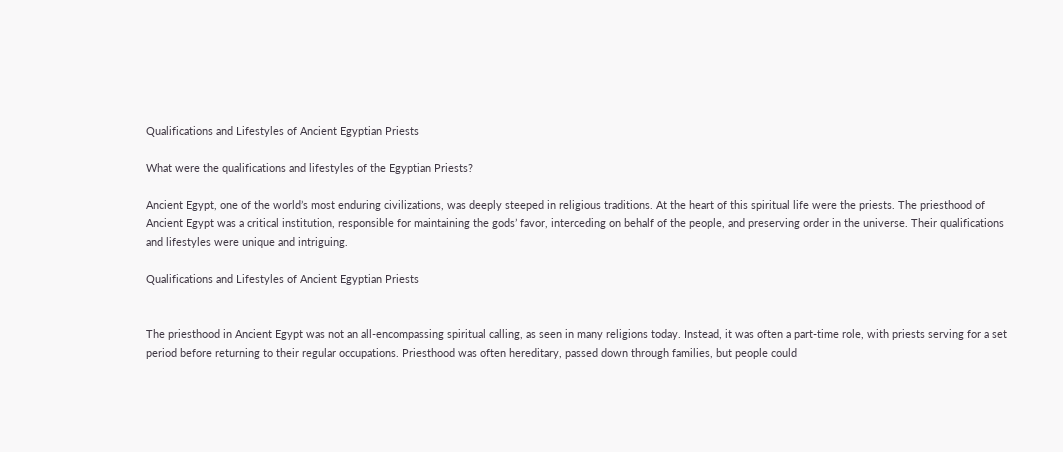Qualifications and Lifestyles of Ancient Egyptian Priests

What were the qualifications and lifestyles of the Egyptian Priests?

Ancient Egypt, one of the world’s most enduring civilizations, was deeply steeped in religious traditions. At the heart of this spiritual life were the priests. The priesthood of Ancient Egypt was a critical institution, responsible for maintaining the gods’ favor, interceding on behalf of the people, and preserving order in the universe. Their qualifications and lifestyles were unique and intriguing.

Qualifications and Lifestyles of Ancient Egyptian Priests


The priesthood in Ancient Egypt was not an all-encompassing spiritual calling, as seen in many religions today. Instead, it was often a part-time role, with priests serving for a set period before returning to their regular occupations. Priesthood was often hereditary, passed down through families, but people could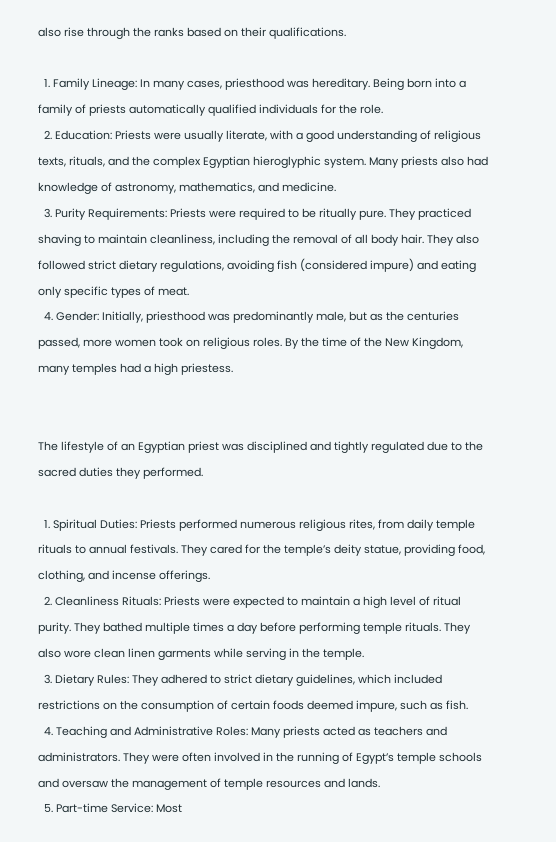also rise through the ranks based on their qualifications.

  1. Family Lineage: In many cases, priesthood was hereditary. Being born into a family of priests automatically qualified individuals for the role.
  2. Education: Priests were usually literate, with a good understanding of religious texts, rituals, and the complex Egyptian hieroglyphic system. Many priests also had knowledge of astronomy, mathematics, and medicine.
  3. Purity Requirements: Priests were required to be ritually pure. They practiced shaving to maintain cleanliness, including the removal of all body hair. They also followed strict dietary regulations, avoiding fish (considered impure) and eating only specific types of meat.
  4. Gender: Initially, priesthood was predominantly male, but as the centuries passed, more women took on religious roles. By the time of the New Kingdom, many temples had a high priestess.


The lifestyle of an Egyptian priest was disciplined and tightly regulated due to the sacred duties they performed.

  1. Spiritual Duties: Priests performed numerous religious rites, from daily temple rituals to annual festivals. They cared for the temple’s deity statue, providing food, clothing, and incense offerings.
  2. Cleanliness Rituals: Priests were expected to maintain a high level of ritual purity. They bathed multiple times a day before performing temple rituals. They also wore clean linen garments while serving in the temple.
  3. Dietary Rules: They adhered to strict dietary guidelines, which included restrictions on the consumption of certain foods deemed impure, such as fish.
  4. Teaching and Administrative Roles: Many priests acted as teachers and administrators. They were often involved in the running of Egypt’s temple schools and oversaw the management of temple resources and lands.
  5. Part-time Service: Most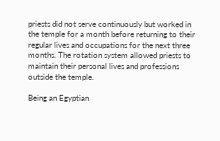priests did not serve continuously but worked in the temple for a month before returning to their regular lives and occupations for the next three months. The rotation system allowed priests to maintain their personal lives and professions outside the temple.

Being an Egyptian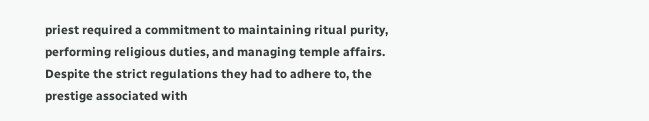priest required a commitment to maintaining ritual purity, performing religious duties, and managing temple affairs. Despite the strict regulations they had to adhere to, the prestige associated with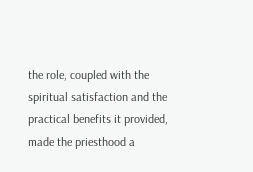the role, coupled with the spiritual satisfaction and the practical benefits it provided, made the priesthood a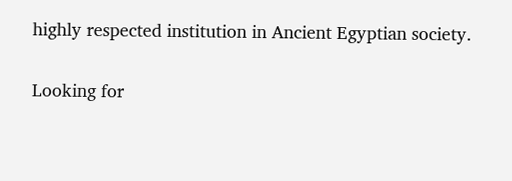highly respected institution in Ancient Egyptian society.

Looking for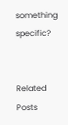something specific?


Related Posts